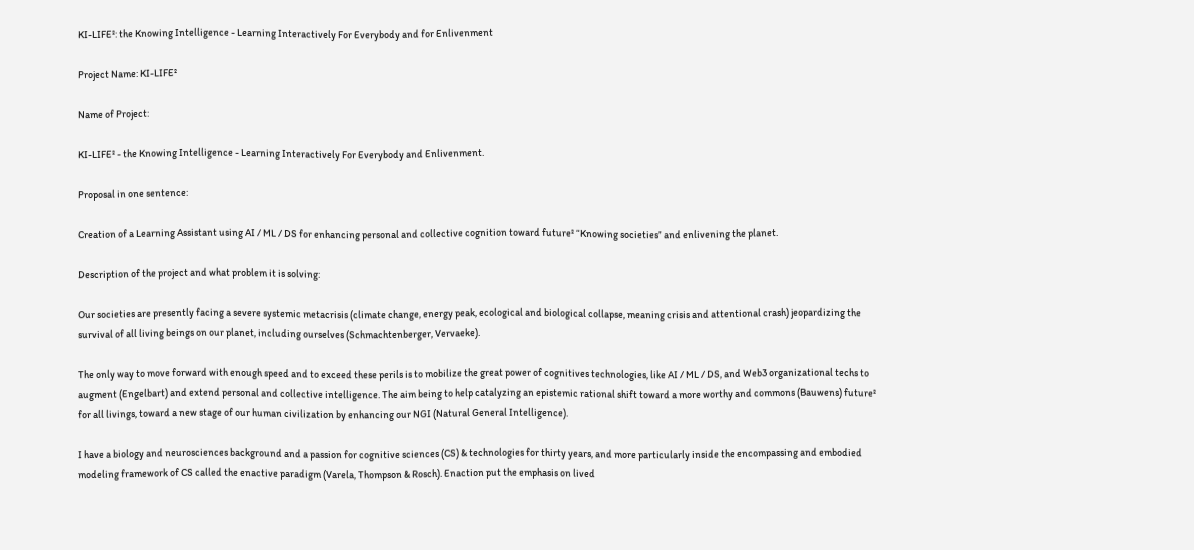KI-LIFE²: the Knowing Intelligence - Learning Interactively For Everybody and for Enlivenment

Project Name: KI-LIFE²

Name of Project:

KI-LIFE² - the Knowing Intelligence - Learning Interactively For Everybody and Enlivenment.

Proposal in one sentence:

Creation of a Learning Assistant using AI / ML / DS for enhancing personal and collective cognition toward future² “Knowing societies” and enlivening the planet.

Description of the project and what problem it is solving:

Our societies are presently facing a severe systemic metacrisis (climate change, energy peak, ecological and biological collapse, meaning crisis and attentional crash) jeopardizing the survival of all living beings on our planet, including ourselves (Schmachtenberger, Vervaeke).

The only way to move forward with enough speed and to exceed these perils is to mobilize the great power of cognitives technologies, like AI / ML / DS, and Web3 organizational techs to augment (Engelbart) and extend personal and collective intelligence. The aim being to help catalyzing an epistemic rational shift toward a more worthy and commons (Bauwens) future² for all livings, toward a new stage of our human civilization by enhancing our NGI (Natural General Intelligence).

I have a biology and neurosciences background and a passion for cognitive sciences (CS) & technologies for thirty years, and more particularly inside the encompassing and embodied modeling framework of CS called the enactive paradigm (Varela, Thompson & Rosch). Enaction put the emphasis on lived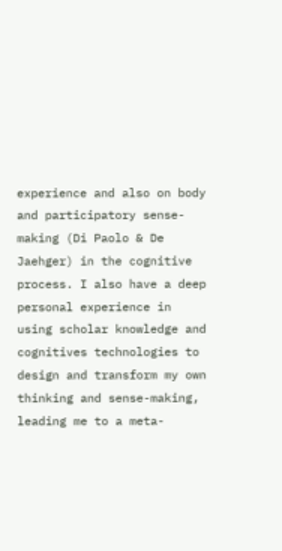experience and also on body and participatory sense-making (Di Paolo & De Jaehger) in the cognitive process. I also have a deep personal experience in using scholar knowledge and cognitives technologies to design and transform my own thinking and sense-making, leading me to a meta-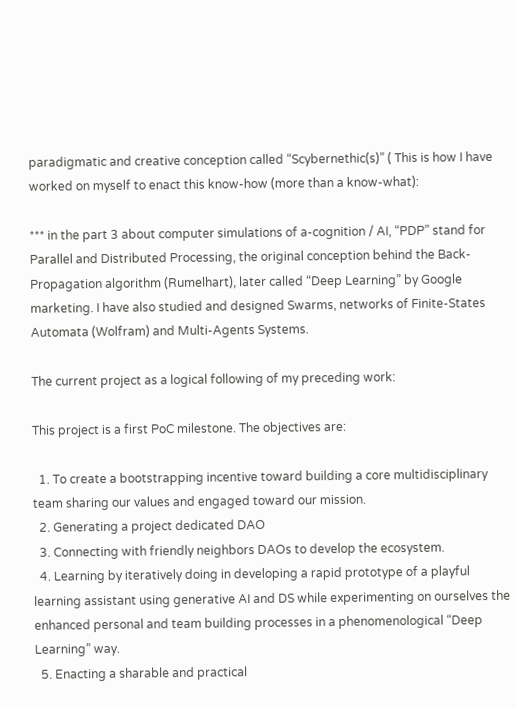paradigmatic and creative conception called “Scybernethic(s)” ( This is how I have worked on myself to enact this know-how (more than a know-what):

*** in the part 3 about computer simulations of a-cognition / AI, “PDP” stand for Parallel and Distributed Processing, the original conception behind the Back-Propagation algorithm (Rumelhart), later called “Deep Learning” by Google marketing. I have also studied and designed Swarms, networks of Finite-States Automata (Wolfram) and Multi-Agents Systems.

The current project as a logical following of my preceding work:

This project is a first PoC milestone. The objectives are:

  1. To create a bootstrapping incentive toward building a core multidisciplinary team sharing our values and engaged toward our mission.
  2. Generating a project dedicated DAO
  3. Connecting with friendly neighbors DAOs to develop the ecosystem.
  4. Learning by iteratively doing in developing a rapid prototype of a playful learning assistant using generative AI and DS while experimenting on ourselves the enhanced personal and team building processes in a phenomenological “Deep Learning” way.
  5. Enacting a sharable and practical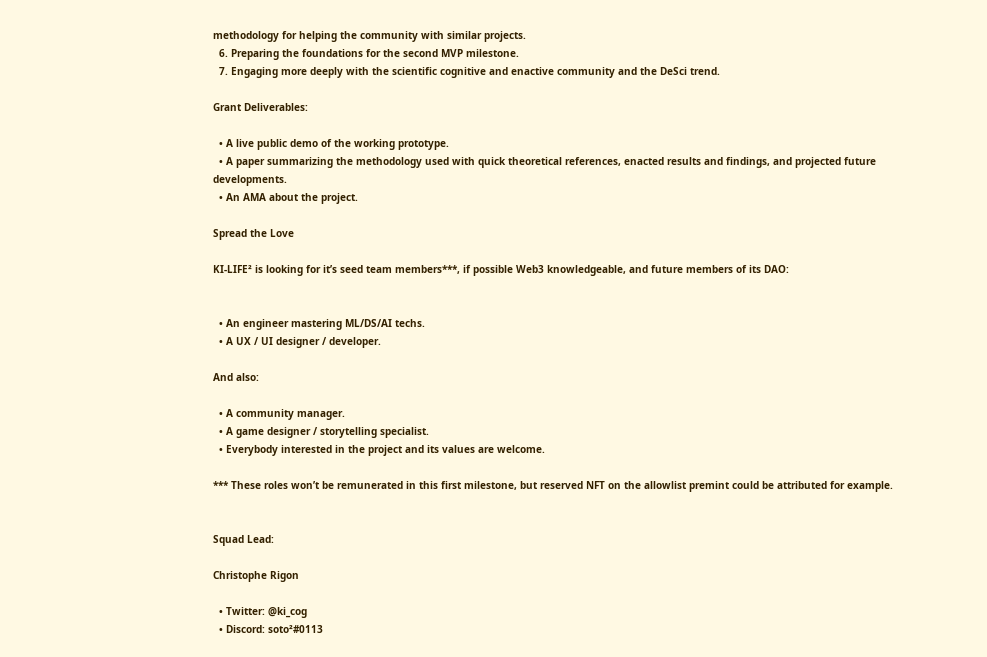methodology for helping the community with similar projects.
  6. Preparing the foundations for the second MVP milestone.
  7. Engaging more deeply with the scientific cognitive and enactive community and the DeSci trend.

Grant Deliverables:

  • A live public demo of the working prototype.
  • A paper summarizing the methodology used with quick theoretical references, enacted results and findings, and projected future developments.
  • An AMA about the project.

Spread the Love

KI-LIFE² is looking for it’s seed team members***, if possible Web3 knowledgeable, and future members of its DAO:


  • An engineer mastering ML/DS/AI techs.
  • A UX / UI designer / developer.

And also:

  • A community manager.
  • A game designer / storytelling specialist.
  • Everybody interested in the project and its values are welcome.

*** These roles won’t be remunerated in this first milestone, but reserved NFT on the allowlist premint could be attributed for example.


Squad Lead:

Christophe Rigon

  • Twitter: @ki_cog
  • Discord: soto²#0113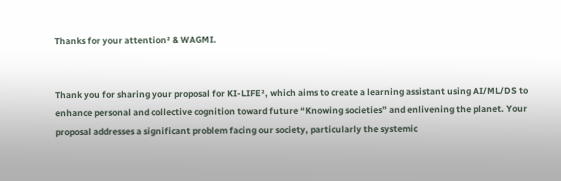Thanks for your attention² & WAGMI.


Thank you for sharing your proposal for KI-LIFE², which aims to create a learning assistant using AI/ML/DS to enhance personal and collective cognition toward future “Knowing societies” and enlivening the planet. Your proposal addresses a significant problem facing our society, particularly the systemic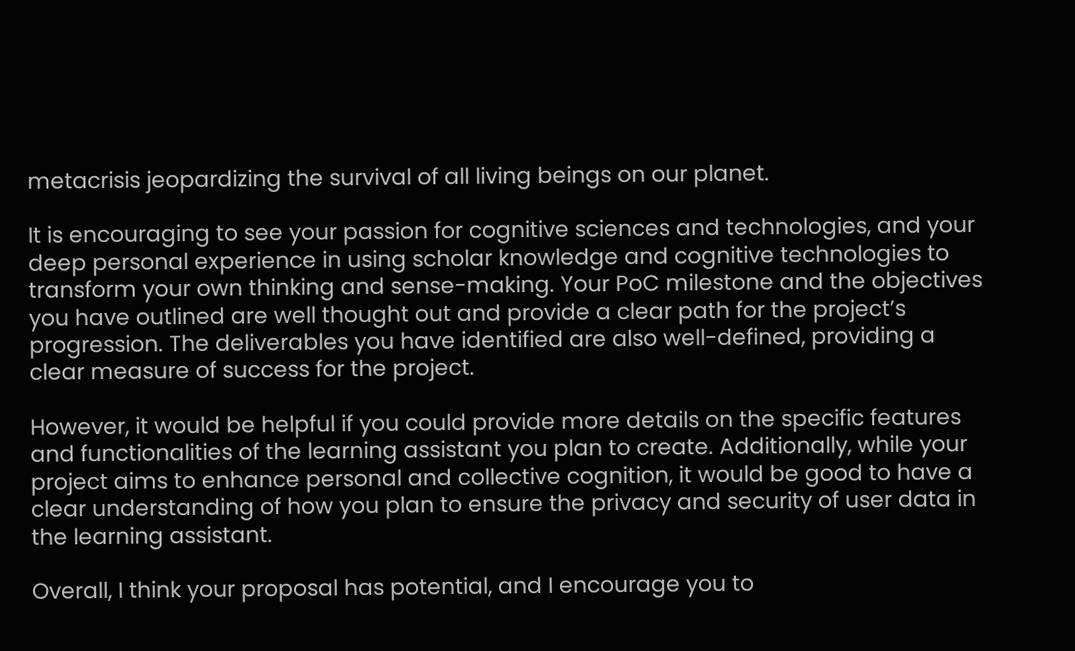metacrisis jeopardizing the survival of all living beings on our planet.

It is encouraging to see your passion for cognitive sciences and technologies, and your deep personal experience in using scholar knowledge and cognitive technologies to transform your own thinking and sense-making. Your PoC milestone and the objectives you have outlined are well thought out and provide a clear path for the project’s progression. The deliverables you have identified are also well-defined, providing a clear measure of success for the project.

However, it would be helpful if you could provide more details on the specific features and functionalities of the learning assistant you plan to create. Additionally, while your project aims to enhance personal and collective cognition, it would be good to have a clear understanding of how you plan to ensure the privacy and security of user data in the learning assistant.

Overall, I think your proposal has potential, and I encourage you to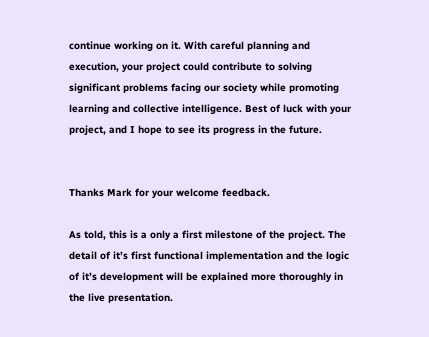continue working on it. With careful planning and execution, your project could contribute to solving significant problems facing our society while promoting learning and collective intelligence. Best of luck with your project, and I hope to see its progress in the future.


Thanks Mark for your welcome feedback.

As told, this is a only a first milestone of the project. The detail of it’s first functional implementation and the logic of it’s development will be explained more thoroughly in the live presentation.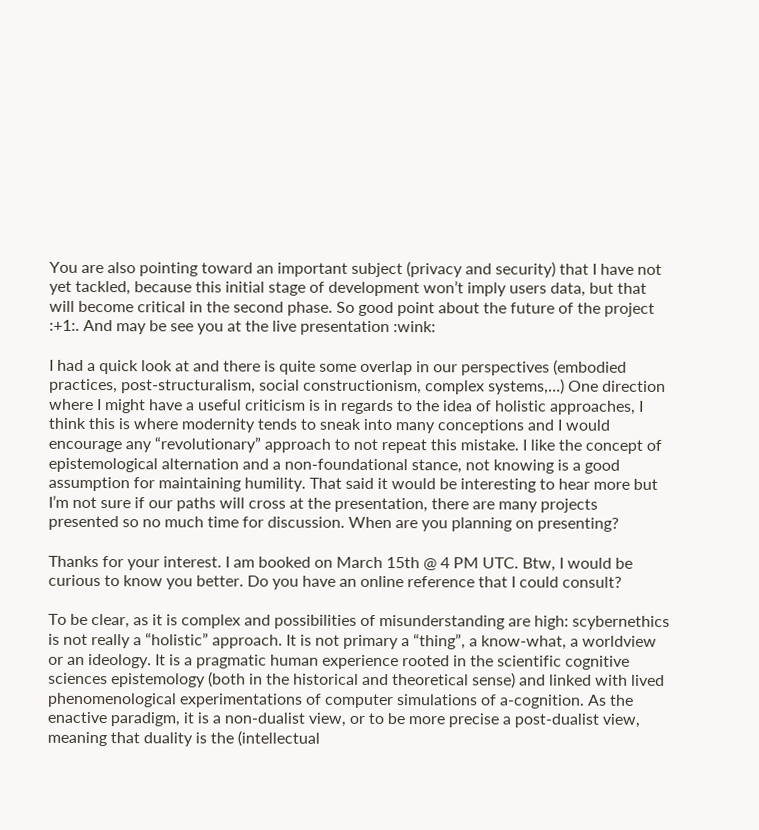You are also pointing toward an important subject (privacy and security) that I have not yet tackled, because this initial stage of development won’t imply users data, but that will become critical in the second phase. So good point about the future of the project :+1:. And may be see you at the live presentation :wink:

I had a quick look at and there is quite some overlap in our perspectives (embodied practices, post-structuralism, social constructionism, complex systems,…) One direction where I might have a useful criticism is in regards to the idea of holistic approaches, I think this is where modernity tends to sneak into many conceptions and I would encourage any “revolutionary” approach to not repeat this mistake. I like the concept of epistemological alternation and a non-foundational stance, not knowing is a good assumption for maintaining humility. That said it would be interesting to hear more but I’m not sure if our paths will cross at the presentation, there are many projects presented so no much time for discussion. When are you planning on presenting?

Thanks for your interest. I am booked on March 15th @ 4 PM UTC. Btw, I would be curious to know you better. Do you have an online reference that I could consult?

To be clear, as it is complex and possibilities of misunderstanding are high: scybernethics is not really a “holistic” approach. It is not primary a “thing”, a know-what, a worldview or an ideology. It is a pragmatic human experience rooted in the scientific cognitive sciences epistemology (both in the historical and theoretical sense) and linked with lived phenomenological experimentations of computer simulations of a-cognition. As the enactive paradigm, it is a non-dualist view, or to be more precise a post-dualist view, meaning that duality is the (intellectual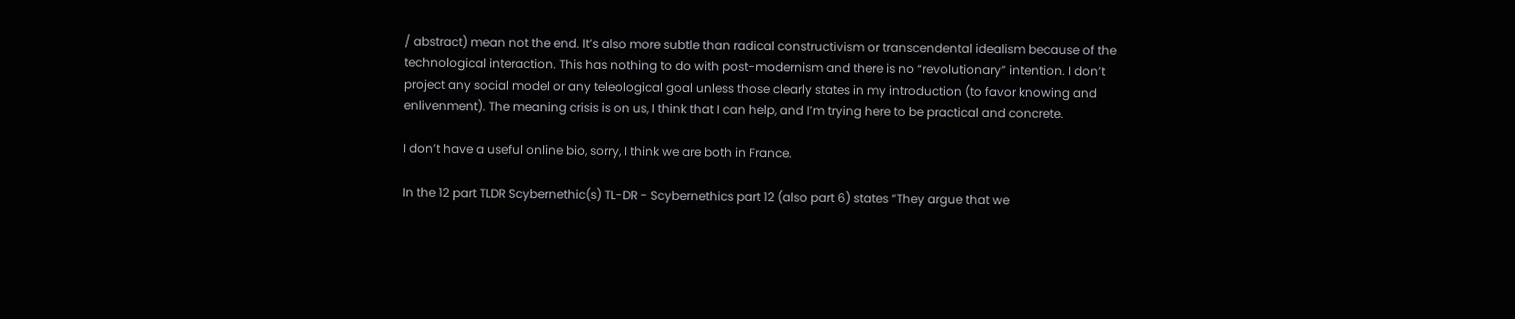/ abstract) mean not the end. It’s also more subtle than radical constructivism or transcendental idealism because of the technological interaction. This has nothing to do with post-modernism and there is no “revolutionary” intention. I don’t project any social model or any teleological goal unless those clearly states in my introduction (to favor knowing and enlivenment). The meaning crisis is on us, I think that I can help, and I’m trying here to be practical and concrete.

I don’t have a useful online bio, sorry, I think we are both in France.

In the 12 part TLDR Scybernethic(s) TL-DR - Scybernethics part 12 (also part 6) states “They argue that we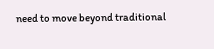need to move beyond traditional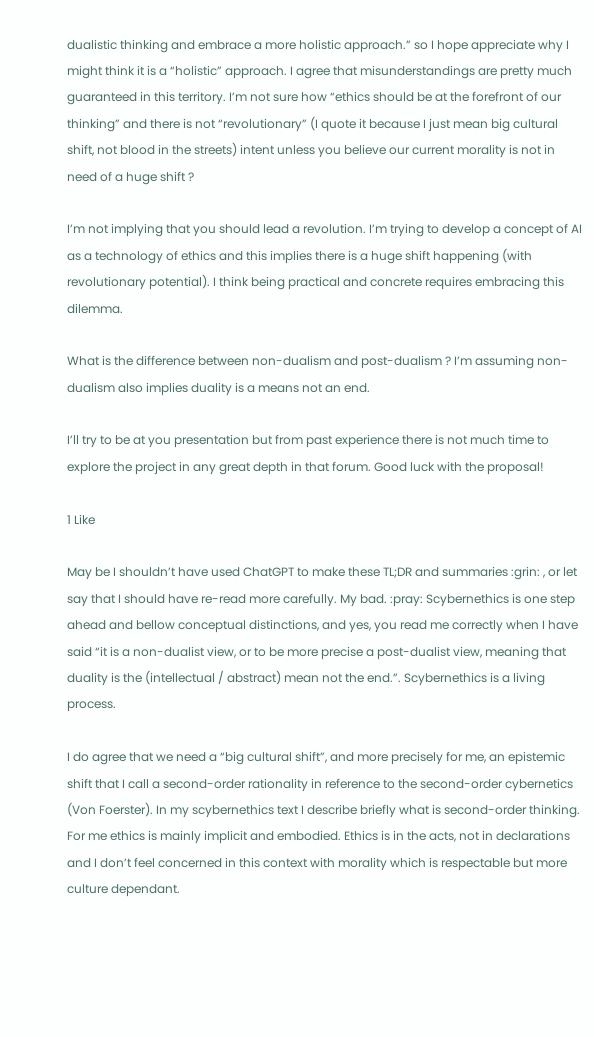dualistic thinking and embrace a more holistic approach.” so I hope appreciate why I might think it is a “holistic” approach. I agree that misunderstandings are pretty much guaranteed in this territory. I’m not sure how “ethics should be at the forefront of our thinking” and there is not “revolutionary” (I quote it because I just mean big cultural shift, not blood in the streets) intent unless you believe our current morality is not in need of a huge shift ?

I’m not implying that you should lead a revolution. I’m trying to develop a concept of AI as a technology of ethics and this implies there is a huge shift happening (with revolutionary potential). I think being practical and concrete requires embracing this dilemma.

What is the difference between non-dualism and post-dualism ? I’m assuming non-dualism also implies duality is a means not an end.

I’ll try to be at you presentation but from past experience there is not much time to explore the project in any great depth in that forum. Good luck with the proposal!

1 Like

May be I shouldn’t have used ChatGPT to make these TL;DR and summaries :grin: , or let say that I should have re-read more carefully. My bad. :pray: Scybernethics is one step ahead and bellow conceptual distinctions, and yes, you read me correctly when I have said “it is a non-dualist view, or to be more precise a post-dualist view, meaning that duality is the (intellectual / abstract) mean not the end.”. Scybernethics is a living process.

I do agree that we need a “big cultural shift”, and more precisely for me, an epistemic shift that I call a second-order rationality in reference to the second-order cybernetics (Von Foerster). In my scybernethics text I describe briefly what is second-order thinking. For me ethics is mainly implicit and embodied. Ethics is in the acts, not in declarations and I don’t feel concerned in this context with morality which is respectable but more culture dependant.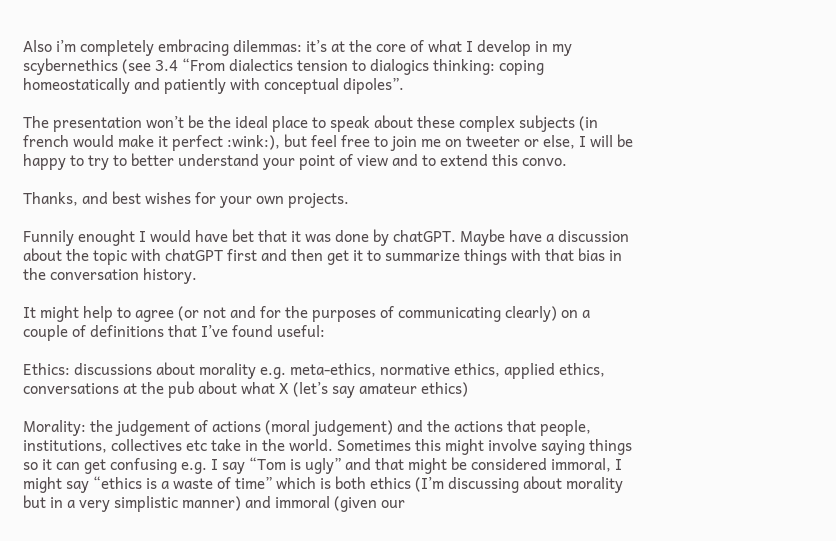Also i’m completely embracing dilemmas: it’s at the core of what I develop in my scybernethics (see 3.4 “From dialectics tension to dialogics thinking: coping homeostatically and patiently with conceptual dipoles”.

The presentation won’t be the ideal place to speak about these complex subjects (in french would make it perfect :wink:), but feel free to join me on tweeter or else, I will be happy to try to better understand your point of view and to extend this convo.

Thanks, and best wishes for your own projects.

Funnily enought I would have bet that it was done by chatGPT. Maybe have a discussion about the topic with chatGPT first and then get it to summarize things with that bias in the conversation history.

It might help to agree (or not and for the purposes of communicating clearly) on a couple of definitions that I’ve found useful:

Ethics: discussions about morality e.g. meta-ethics, normative ethics, applied ethics, conversations at the pub about what X (let’s say amateur ethics)

Morality: the judgement of actions (moral judgement) and the actions that people, institutions, collectives etc take in the world. Sometimes this might involve saying things so it can get confusing e.g. I say “Tom is ugly” and that might be considered immoral, I might say “ethics is a waste of time” which is both ethics (I’m discussing about morality but in a very simplistic manner) and immoral (given our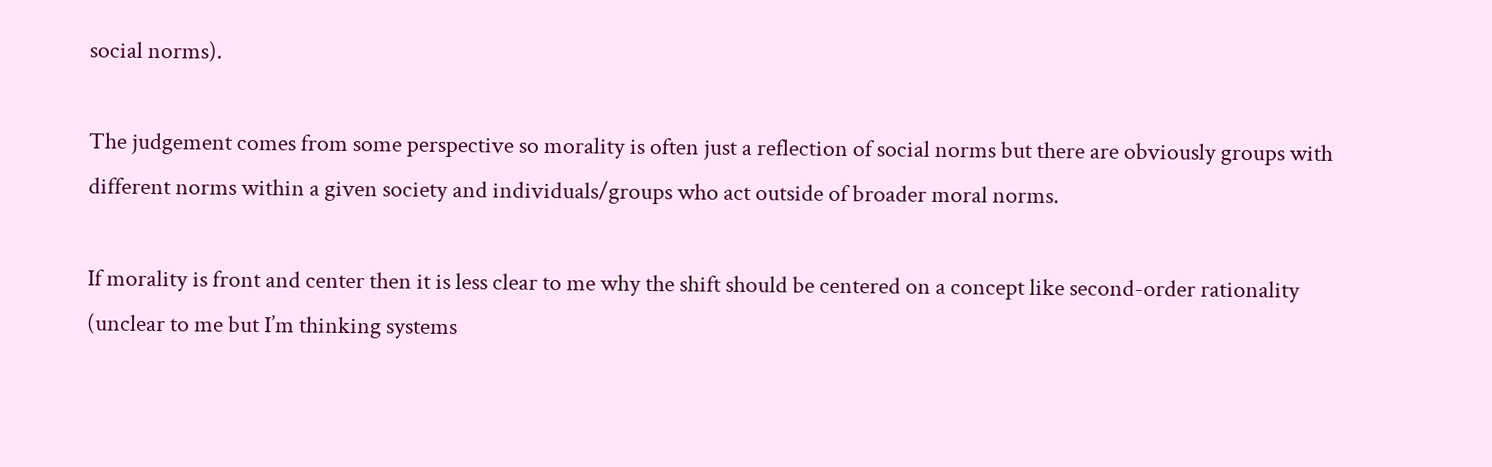social norms).

The judgement comes from some perspective so morality is often just a reflection of social norms but there are obviously groups with different norms within a given society and individuals/groups who act outside of broader moral norms.

If morality is front and center then it is less clear to me why the shift should be centered on a concept like second-order rationality (unclear to me but I’m thinking systems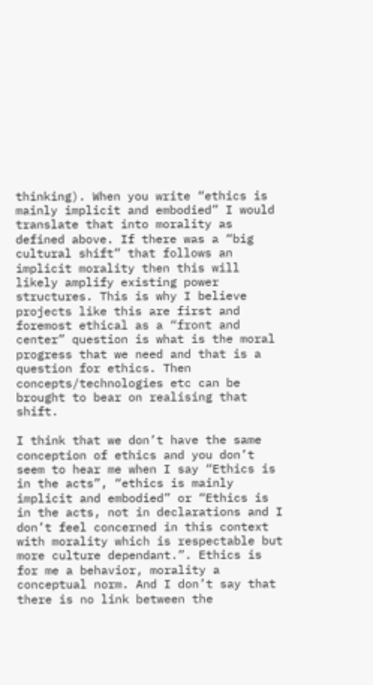thinking). When you write “ethics is mainly implicit and embodied” I would translate that into morality as defined above. If there was a “big cultural shift” that follows an implicit morality then this will likely amplify existing power structures. This is why I believe projects like this are first and foremost ethical as a “front and center” question is what is the moral progress that we need and that is a question for ethics. Then concepts/technologies etc can be brought to bear on realising that shift.

I think that we don’t have the same conception of ethics and you don’t seem to hear me when I say “Ethics is in the acts”, “ethics is mainly implicit and embodied” or “Ethics is in the acts, not in declarations and I don’t feel concerned in this context with morality which is respectable but more culture dependant.”. Ethics is for me a behavior, morality a conceptual norm. And I don’t say that there is no link between the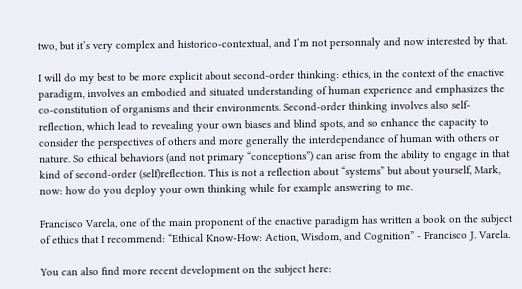two, but it’s very complex and historico-contextual, and I’m not personnaly and now interested by that.

I will do my best to be more explicit about second-order thinking: ethics, in the context of the enactive paradigm, involves an embodied and situated understanding of human experience and emphasizes the co-constitution of organisms and their environments. Second-order thinking involves also self-reflection, which lead to revealing your own biases and blind spots, and so enhance the capacity to consider the perspectives of others and more generally the interdependance of human with others or nature. So ethical behaviors (and not primary “conceptions”) can arise from the ability to engage in that kind of second-order (self)reflection. This is not a reflection about “systems” but about yourself, Mark, now: how do you deploy your own thinking while for example answering to me.

Francisco Varela, one of the main proponent of the enactive paradigm has written a book on the subject of ethics that I recommend: “Ethical Know-How: Action, Wisdom, and Cognition” - Francisco J. Varela.

You can also find more recent development on the subject here: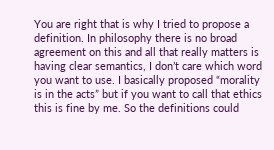You are right that is why I tried to propose a definition. In philosophy there is no broad agreement on this and all that really matters is having clear semantics, I don’t care which word you want to use. I basically proposed “morality is in the acts” but if you want to call that ethics this is fine by me. So the definitions could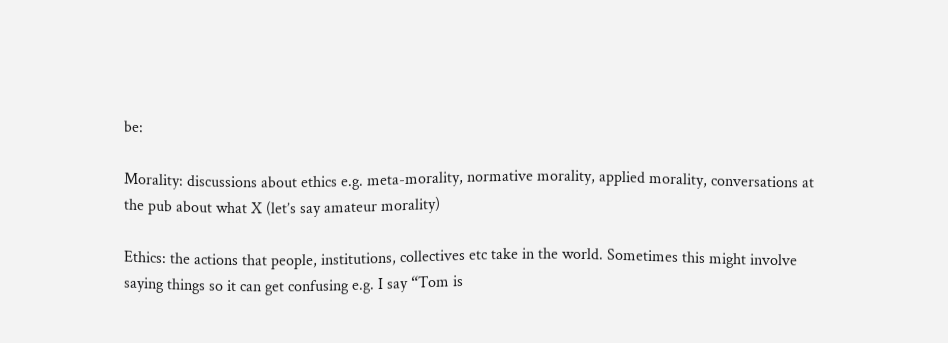be:

Morality: discussions about ethics e.g. meta-morality, normative morality, applied morality, conversations at the pub about what X (let’s say amateur morality)

Ethics: the actions that people, institutions, collectives etc take in the world. Sometimes this might involve saying things so it can get confusing e.g. I say “Tom is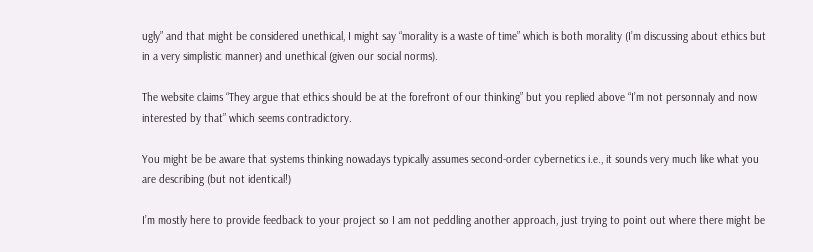ugly” and that might be considered unethical, I might say “morality is a waste of time” which is both morality (I’m discussing about ethics but in a very simplistic manner) and unethical (given our social norms).

The website claims “They argue that ethics should be at the forefront of our thinking” but you replied above “I’m not personnaly and now interested by that” which seems contradictory.

You might be be aware that systems thinking nowadays typically assumes second-order cybernetics i.e., it sounds very much like what you are describing (but not identical!)

I’m mostly here to provide feedback to your project so I am not peddling another approach, just trying to point out where there might be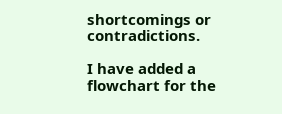shortcomings or contradictions.

I have added a flowchart for the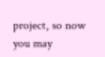project, so now you may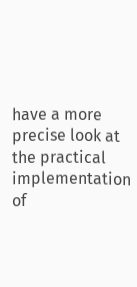have a more precise look at the practical implementation of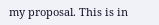my proposal. This is in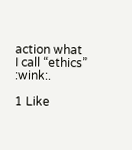action what I call “ethics” :wink:.

1 Like